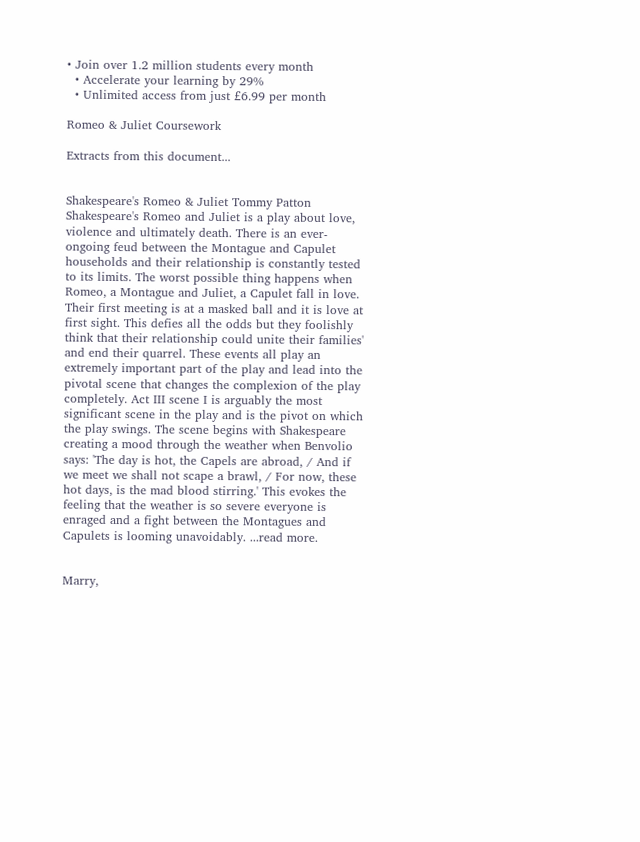• Join over 1.2 million students every month
  • Accelerate your learning by 29%
  • Unlimited access from just £6.99 per month

Romeo & Juliet Coursework

Extracts from this document...


Shakespeare's Romeo & Juliet Tommy Patton Shakespeare's Romeo and Juliet is a play about love, violence and ultimately death. There is an ever-ongoing feud between the Montague and Capulet households and their relationship is constantly tested to its limits. The worst possible thing happens when Romeo, a Montague and Juliet, a Capulet fall in love. Their first meeting is at a masked ball and it is love at first sight. This defies all the odds but they foolishly think that their relationship could unite their families' and end their quarrel. These events all play an extremely important part of the play and lead into the pivotal scene that changes the complexion of the play completely. Act III scene I is arguably the most significant scene in the play and is the pivot on which the play swings. The scene begins with Shakespeare creating a mood through the weather when Benvolio says: 'The day is hot, the Capels are abroad, / And if we meet we shall not scape a brawl, / For now, these hot days, is the mad blood stirring.' This evokes the feeling that the weather is so severe everyone is enraged and a fight between the Montagues and Capulets is looming unavoidably. ...read more.


Marry,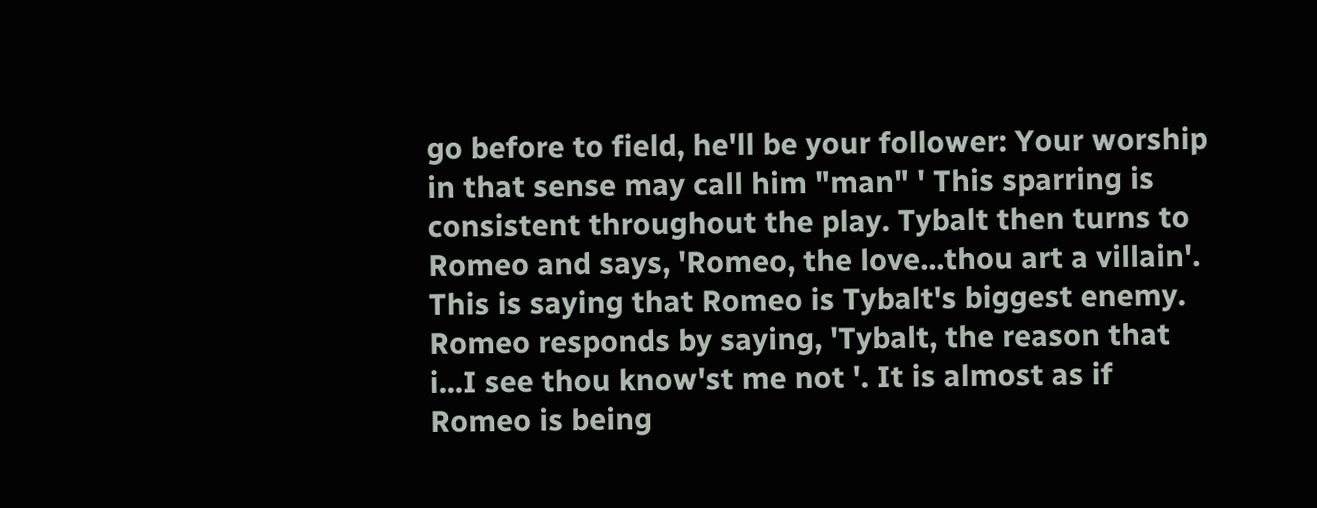go before to field, he'll be your follower: Your worship in that sense may call him "man" ' This sparring is consistent throughout the play. Tybalt then turns to Romeo and says, 'Romeo, the love...thou art a villain'. This is saying that Romeo is Tybalt's biggest enemy. Romeo responds by saying, 'Tybalt, the reason that i...I see thou know'st me not '. It is almost as if Romeo is being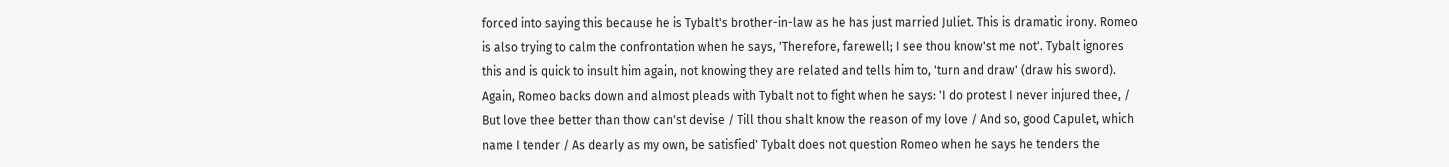forced into saying this because he is Tybalt's brother-in-law as he has just married Juliet. This is dramatic irony. Romeo is also trying to calm the confrontation when he says, 'Therefore, farewell; I see thou know'st me not'. Tybalt ignores this and is quick to insult him again, not knowing they are related and tells him to, 'turn and draw' (draw his sword). Again, Romeo backs down and almost pleads with Tybalt not to fight when he says: 'I do protest I never injured thee, / But love thee better than thow can'st devise / Till thou shalt know the reason of my love / And so, good Capulet, which name I tender / As dearly as my own, be satisfied' Tybalt does not question Romeo when he says he tenders the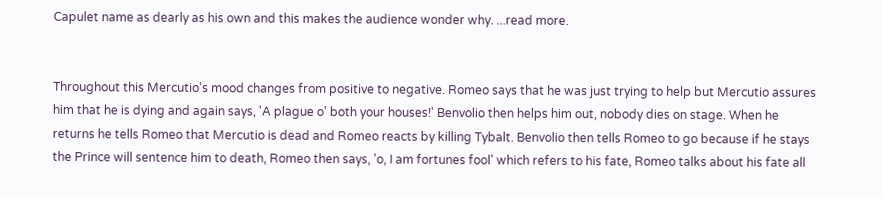Capulet name as dearly as his own and this makes the audience wonder why. ...read more.


Throughout this Mercutio's mood changes from positive to negative. Romeo says that he was just trying to help but Mercutio assures him that he is dying and again says, 'A plague o' both your houses!' Benvolio then helps him out, nobody dies on stage. When he returns he tells Romeo that Mercutio is dead and Romeo reacts by killing Tybalt. Benvolio then tells Romeo to go because if he stays the Prince will sentence him to death, Romeo then says, 'o, I am fortunes fool' which refers to his fate, Romeo talks about his fate all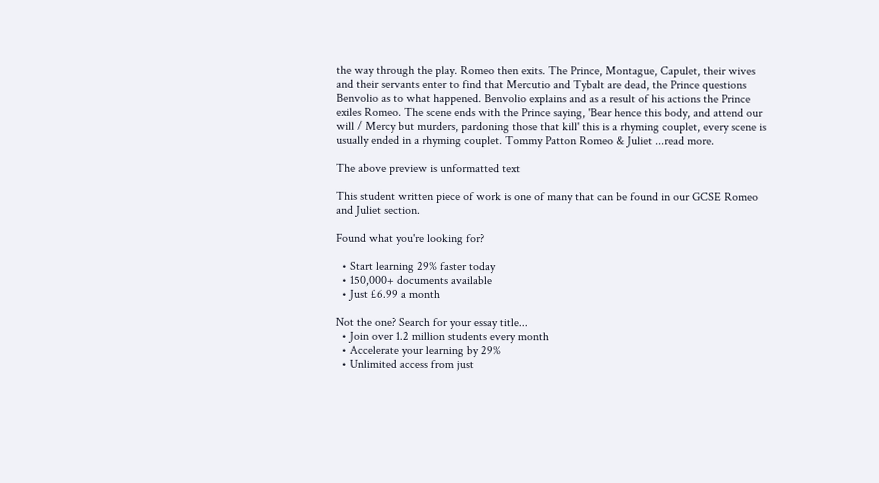the way through the play. Romeo then exits. The Prince, Montague, Capulet, their wives and their servants enter to find that Mercutio and Tybalt are dead, the Prince questions Benvolio as to what happened. Benvolio explains and as a result of his actions the Prince exiles Romeo. The scene ends with the Prince saying, 'Bear hence this body, and attend our will / Mercy but murders, pardoning those that kill' this is a rhyming couplet, every scene is usually ended in a rhyming couplet. Tommy Patton Romeo & Juliet ...read more.

The above preview is unformatted text

This student written piece of work is one of many that can be found in our GCSE Romeo and Juliet section.

Found what you're looking for?

  • Start learning 29% faster today
  • 150,000+ documents available
  • Just £6.99 a month

Not the one? Search for your essay title...
  • Join over 1.2 million students every month
  • Accelerate your learning by 29%
  • Unlimited access from just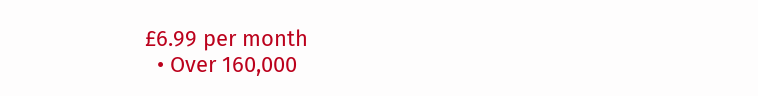£6.99 per month
  • Over 160,000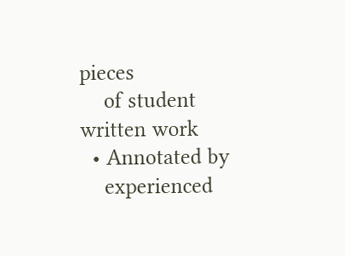pieces
    of student written work
  • Annotated by
    experienced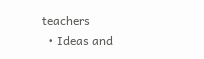teachers
  • Ideas and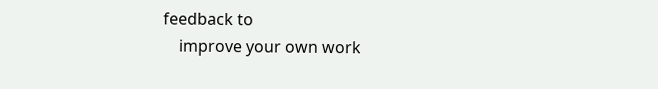feedback to
    improve your own work